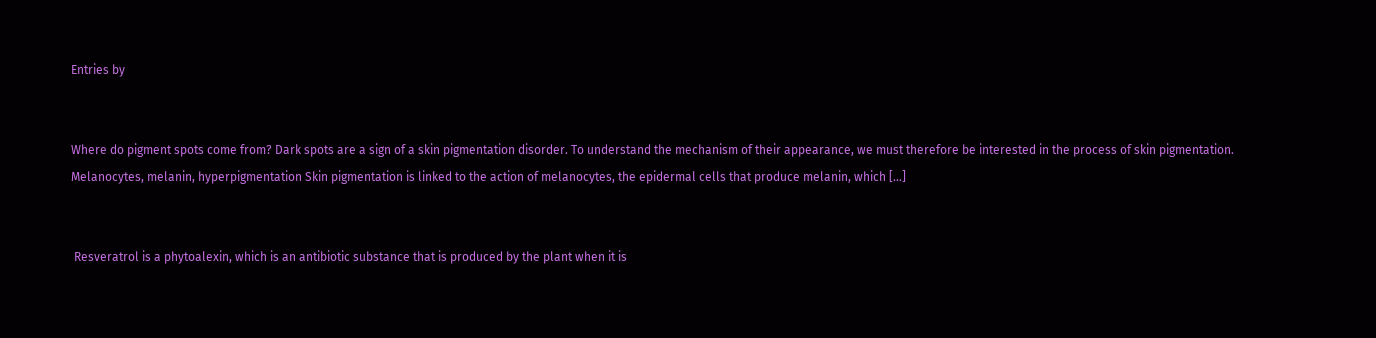Entries by


Where do pigment spots come from? Dark spots are a sign of a skin pigmentation disorder. To understand the mechanism of their appearance, we must therefore be interested in the process of skin pigmentation.     Melanocytes, melanin, hyperpigmentation Skin pigmentation is linked to the action of melanocytes, the epidermal cells that produce melanin, which […]


 Resveratrol is a phytoalexin, which is an antibiotic substance that is produced by the plant when it is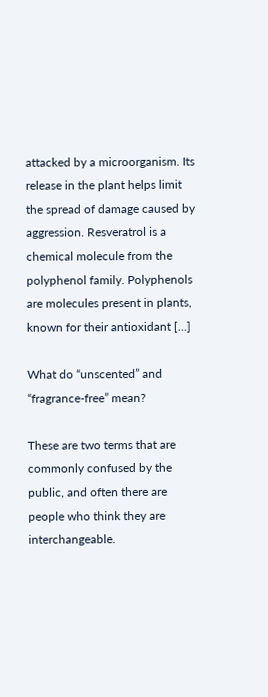attacked by a microorganism. Its release in the plant helps limit the spread of damage caused by aggression. Resveratrol is a chemical molecule from the polyphenol family. Polyphenols are molecules present in plants, known for their antioxidant […]

What do “unscented” and “fragrance-free” mean?

These are two terms that are commonly confused by the public, and often there are people who think they are interchangeable.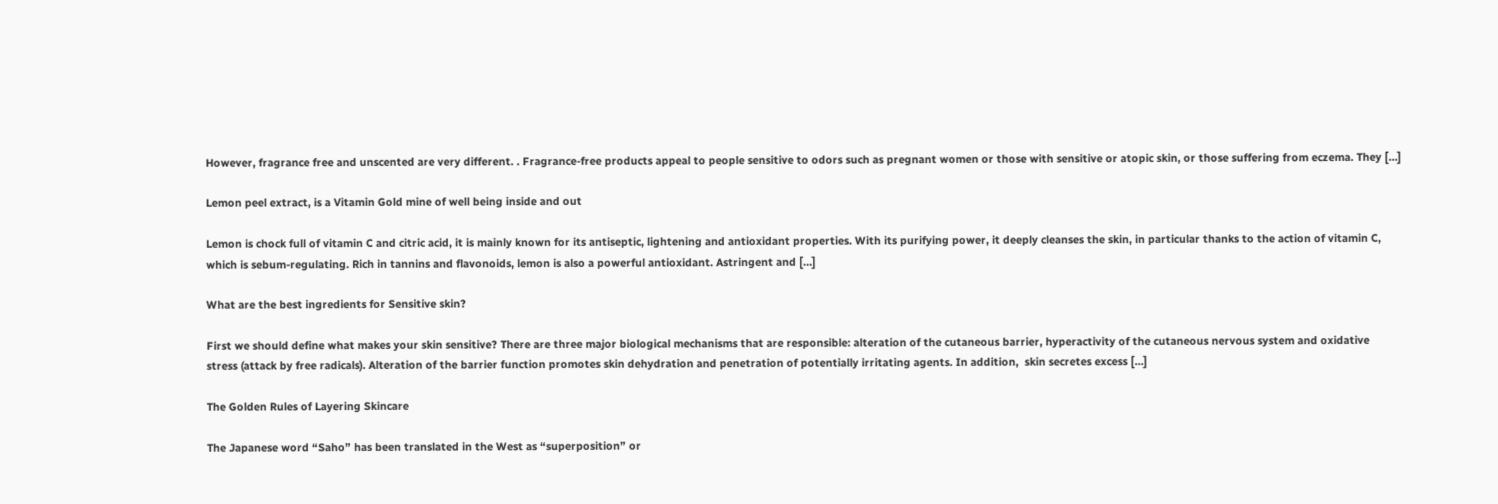However, fragrance free and unscented are very different. . Fragrance-free products appeal to people sensitive to odors such as pregnant women or those with sensitive or atopic skin, or those suffering from eczema. They […]

Lemon peel extract, is a Vitamin Gold mine of well being inside and out

Lemon is chock full of vitamin C and citric acid, it is mainly known for its antiseptic, lightening and antioxidant properties. With its purifying power, it deeply cleanses the skin, in particular thanks to the action of vitamin C, which is sebum-regulating. Rich in tannins and flavonoids, lemon is also a powerful antioxidant. Astringent and […]

What are the best ingredients for Sensitive skin?

First we should define what makes your skin sensitive? There are three major biological mechanisms that are responsible: alteration of the cutaneous barrier, hyperactivity of the cutaneous nervous system and oxidative stress (attack by free radicals). Alteration of the barrier function promotes skin dehydration and penetration of potentially irritating agents. In addition,  skin secretes excess […]

The Golden Rules of Layering Skincare

The Japanese word “Saho” has been translated in the West as “superposition” or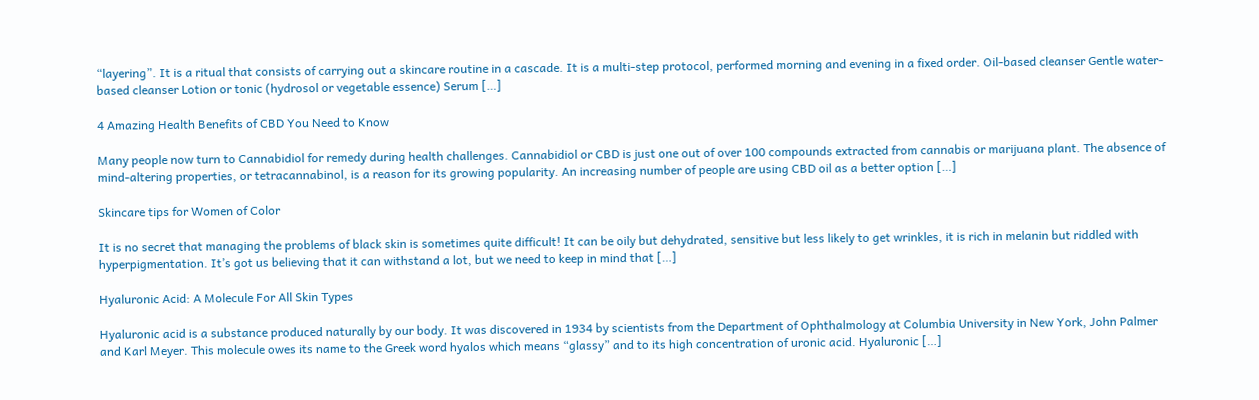“layering”. It is a ritual that consists of carrying out a skincare routine in a cascade. It is a multi-step protocol, performed morning and evening in a fixed order. Oil-based cleanser Gentle water-based cleanser Lotion or tonic (hydrosol or vegetable essence) Serum […]

4 Amazing Health Benefits of CBD You Need to Know

Many people now turn to Cannabidiol for remedy during health challenges. Cannabidiol or CBD is just one out of over 100 compounds extracted from cannabis or marijuana plant. The absence of mind-altering properties, or tetracannabinol, is a reason for its growing popularity. An increasing number of people are using CBD oil as a better option […]

Skincare tips for Women of Color

It is no secret that managing the problems of black skin is sometimes quite difficult! It can be oily but dehydrated, sensitive but less likely to get wrinkles, it is rich in melanin but riddled with hyperpigmentation. It’s got us believing that it can withstand a lot, but we need to keep in mind that […]

Hyaluronic Acid: A Molecule For All Skin Types

Hyaluronic acid is a substance produced naturally by our body. It was discovered in 1934 by scientists from the Department of Ophthalmology at Columbia University in New York, John Palmer and Karl Meyer. This molecule owes its name to the Greek word hyalos which means “glassy” and to its high concentration of uronic acid. Hyaluronic […]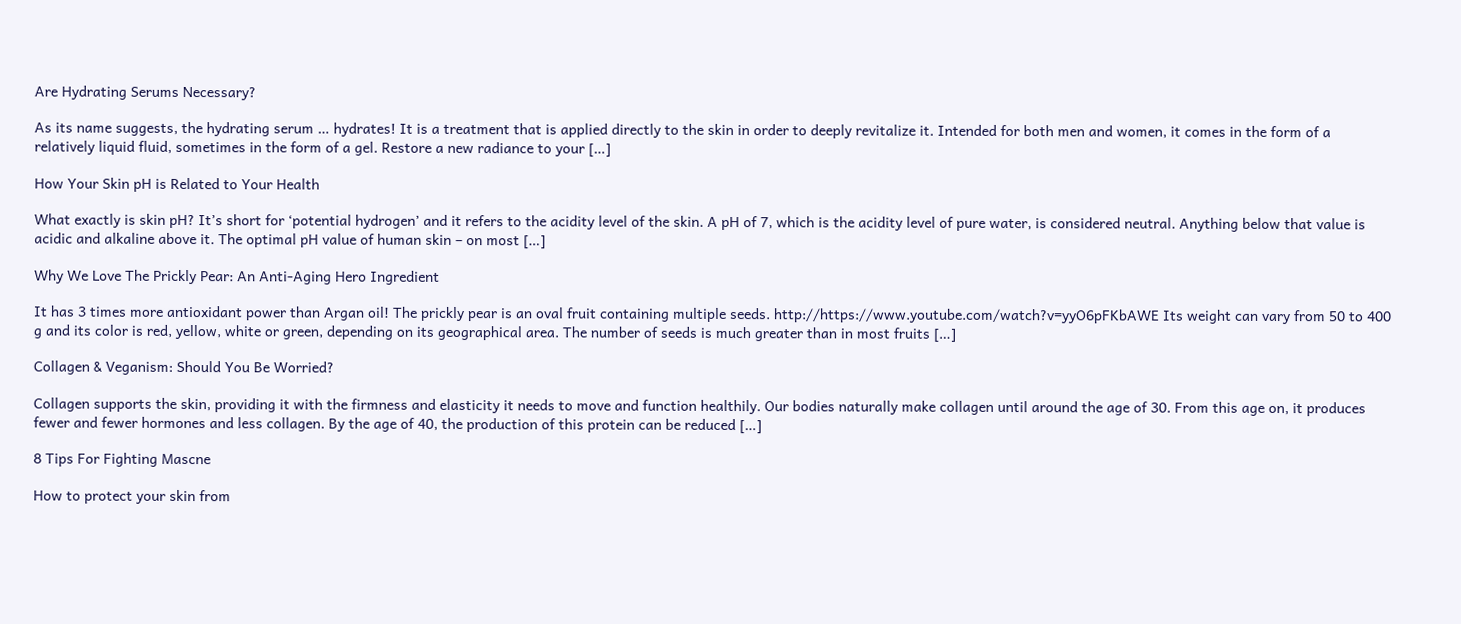Are Hydrating Serums Necessary?

As its name suggests, the hydrating serum … hydrates! It is a treatment that is applied directly to the skin in order to deeply revitalize it. Intended for both men and women, it comes in the form of a relatively liquid fluid, sometimes in the form of a gel. Restore a new radiance to your […]

How Your Skin pH is Related to Your Health

What exactly is skin pH? It’s short for ‘potential hydrogen’ and it refers to the acidity level of the skin. A pH of 7, which is the acidity level of pure water, is considered neutral. Anything below that value is acidic and alkaline above it. The optimal pH value of human skin – on most […]

Why We Love The Prickly Pear: An Anti-Aging Hero Ingredient

It has 3 times more antioxidant power than Argan oil! The prickly pear is an oval fruit containing multiple seeds. http://https://www.youtube.com/watch?v=yyO6pFKbAWE Its weight can vary from 50 to 400 g and its color is red, yellow, white or green, depending on its geographical area. The number of seeds is much greater than in most fruits […]

Collagen & Veganism: Should You Be Worried?

Collagen supports the skin, providing it with the firmness and elasticity it needs to move and function healthily. Our bodies naturally make collagen until around the age of 30. From this age on, it produces fewer and fewer hormones and less collagen. By the age of 40, the production of this protein can be reduced […]

8 Tips For Fighting Mascne

How to protect your skin from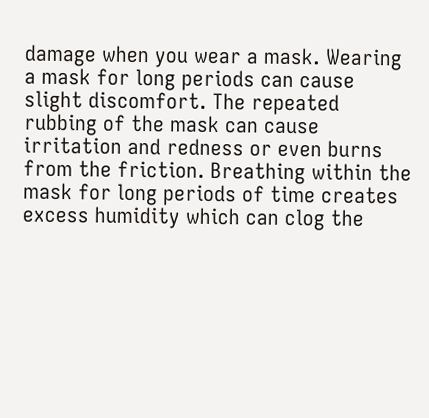damage when you wear a mask. Wearing a mask for long periods can cause slight discomfort. The repeated rubbing of the mask can cause irritation and redness or even burns from the friction. Breathing within the mask for long periods of time creates excess humidity which can clog the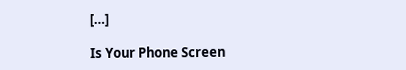[…]

Is Your Phone Screen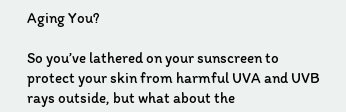Aging You?

So you’ve lathered on your sunscreen to protect your skin from harmful UVA and UVB rays outside, but what about the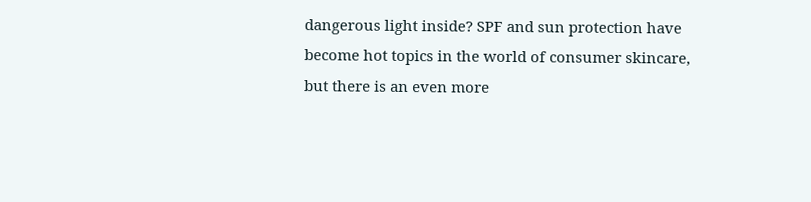dangerous light inside? SPF and sun protection have become hot topics in the world of consumer skincare, but there is an even more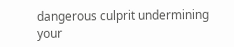dangerous culprit undermining your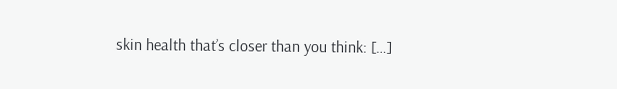skin health that’s closer than you think: […]